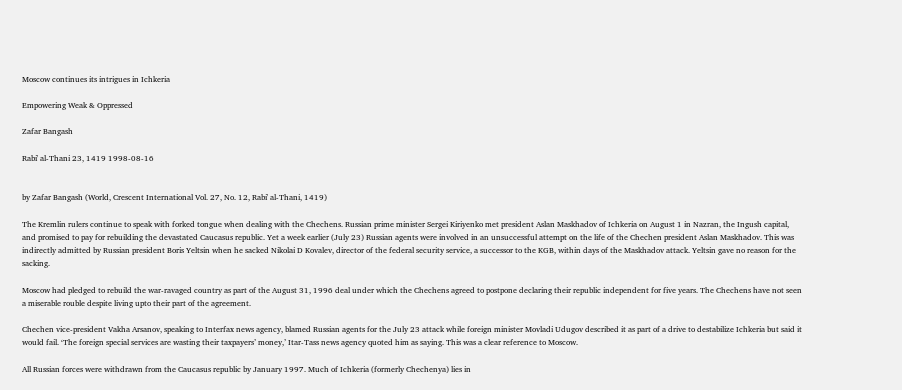Moscow continues its intrigues in Ichkeria

Empowering Weak & Oppressed

Zafar Bangash

Rabi' al-Thani 23, 1419 1998-08-16


by Zafar Bangash (World, Crescent International Vol. 27, No. 12, Rabi' al-Thani, 1419)

The Kremlin rulers continue to speak with forked tongue when dealing with the Chechens. Russian prime minister Sergei Kiriyenko met president Aslan Maskhadov of Ichkeria on August 1 in Nazran, the Ingush capital, and promised to pay for rebuilding the devastated Caucasus republic. Yet a week earlier (July 23) Russian agents were involved in an unsuccessful attempt on the life of the Chechen president Aslan Maskhadov. This was indirectly admitted by Russian president Boris Yeltsin when he sacked Nikolai D Kovalev, director of the federal security service, a successor to the KGB, within days of the Maskhadov attack. Yeltsin gave no reason for the sacking.

Moscow had pledged to rebuild the war-ravaged country as part of the August 31, 1996 deal under which the Chechens agreed to postpone declaring their republic independent for five years. The Chechens have not seen a miserable rouble despite living upto their part of the agreement.

Chechen vice-president Vakha Arsanov, speaking to Interfax news agency, blamed Russian agents for the July 23 attack while foreign minister Movladi Udugov described it as part of a drive to destabilize Ichkeria but said it would fail. ‘The foreign special services are wasting their taxpayers’ money,’ Itar-Tass news agency quoted him as saying. This was a clear reference to Moscow.

All Russian forces were withdrawn from the Caucasus republic by January 1997. Much of Ichkeria (formerly Chechenya) lies in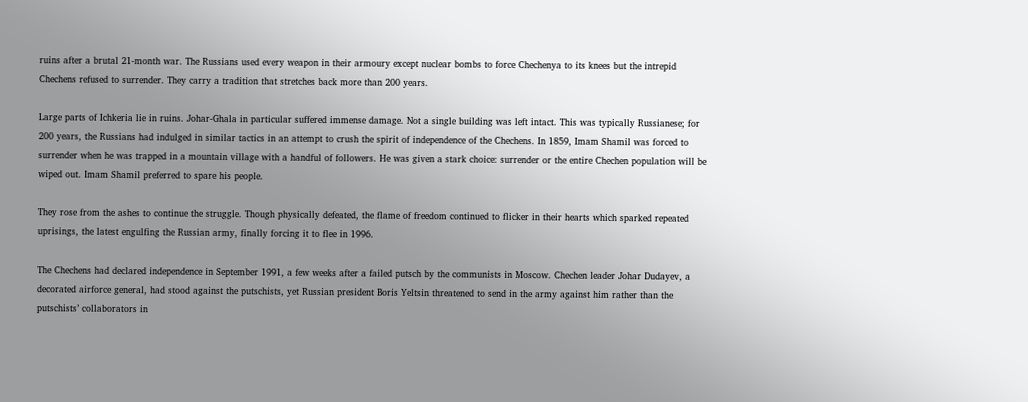ruins after a brutal 21-month war. The Russians used every weapon in their armoury except nuclear bombs to force Chechenya to its knees but the intrepid Chechens refused to surrender. They carry a tradition that stretches back more than 200 years.

Large parts of Ichkeria lie in ruins. Johar-Ghala in particular suffered immense damage. Not a single building was left intact. This was typically Russianese; for 200 years, the Russians had indulged in similar tactics in an attempt to crush the spirit of independence of the Chechens. In 1859, Imam Shamil was forced to surrender when he was trapped in a mountain village with a handful of followers. He was given a stark choice: surrender or the entire Chechen population will be wiped out. Imam Shamil preferred to spare his people.

They rose from the ashes to continue the struggle. Though physically defeated, the flame of freedom continued to flicker in their hearts which sparked repeated uprisings, the latest engulfing the Russian army, finally forcing it to flee in 1996.

The Chechens had declared independence in September 1991, a few weeks after a failed putsch by the communists in Moscow. Chechen leader Johar Dudayev, a decorated airforce general, had stood against the putschists, yet Russian president Boris Yeltsin threatened to send in the army against him rather than the putschists’ collaborators in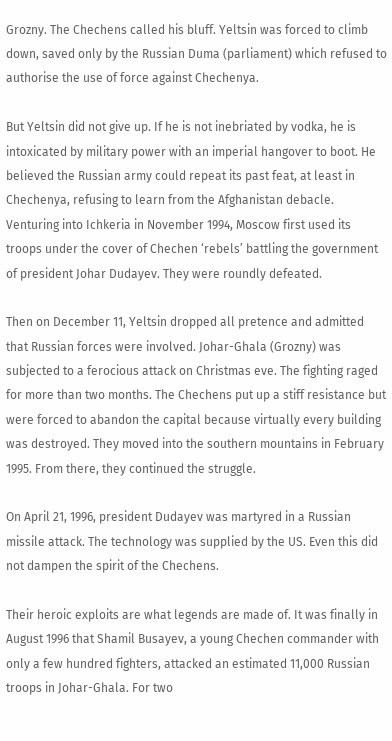Grozny. The Chechens called his bluff. Yeltsin was forced to climb down, saved only by the Russian Duma (parliament) which refused to authorise the use of force against Chechenya.

But Yeltsin did not give up. If he is not inebriated by vodka, he is intoxicated by military power with an imperial hangover to boot. He believed the Russian army could repeat its past feat, at least in Chechenya, refusing to learn from the Afghanistan debacle. Venturing into Ichkeria in November 1994, Moscow first used its troops under the cover of Chechen ‘rebels’ battling the government of president Johar Dudayev. They were roundly defeated.

Then on December 11, Yeltsin dropped all pretence and admitted that Russian forces were involved. Johar-Ghala (Grozny) was subjected to a ferocious attack on Christmas eve. The fighting raged for more than two months. The Chechens put up a stiff resistance but were forced to abandon the capital because virtually every building was destroyed. They moved into the southern mountains in February 1995. From there, they continued the struggle.

On April 21, 1996, president Dudayev was martyred in a Russian missile attack. The technology was supplied by the US. Even this did not dampen the spirit of the Chechens.

Their heroic exploits are what legends are made of. It was finally in August 1996 that Shamil Busayev, a young Chechen commander with only a few hundred fighters, attacked an estimated 11,000 Russian troops in Johar-Ghala. For two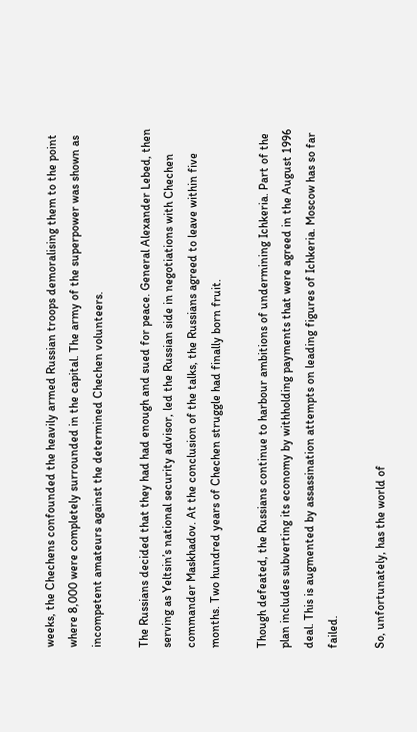weeks, the Chechens confounded the heavily armed Russian troops demoralising them to the point where 8,000 were completely surrounded in the capital. The army of the superpower was shown as incompetent amateurs against the determined Chechen volunteers.

The Russians decided that they had had enough and sued for peace. General Alexander Lebed, then serving as Yeltsin’s national security advisor, led the Russian side in negotiations with Chechen commander Maskhadov. At the conclusion of the talks, the Russians agreed to leave within five months. Two hundred years of Chechen struggle had finally born fruit.

Though defeated, the Russians continue to harbour ambitions of undermining Ichkeria. Part of the plan includes subverting its economy by withholding payments that were agreed in the August 1996 deal. This is augmented by assassination attempts on leading figures of Ichkeria. Moscow has so far failed.

So, unfortunately, has the world of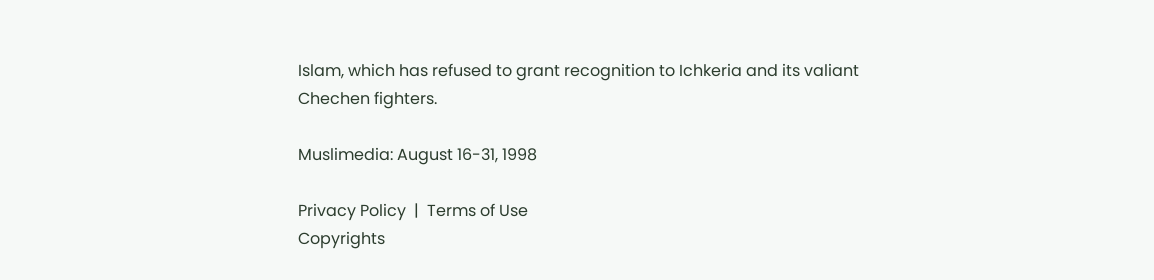Islam, which has refused to grant recognition to Ichkeria and its valiant Chechen fighters.

Muslimedia: August 16-31, 1998

Privacy Policy  |  Terms of Use
Copyrights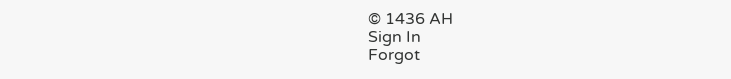© 1436 AH
Sign In
Forgot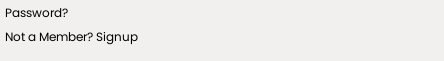Password?
Not a Member? Signup